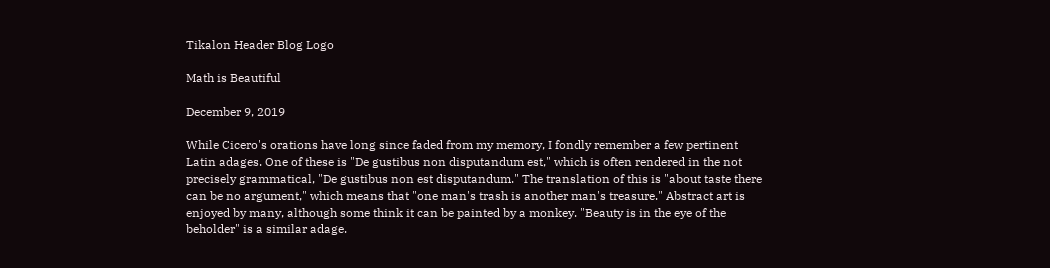Tikalon Header Blog Logo

Math is Beautiful

December 9, 2019

While Cicero's orations have long since faded from my memory, I fondly remember a few pertinent Latin adages. One of these is "De gustibus non disputandum est," which is often rendered in the not precisely grammatical, "De gustibus non est disputandum." The translation of this is "about taste there can be no argument," which means that "one man's trash is another man's treasure." Abstract art is enjoyed by many, although some think it can be painted by a monkey. "Beauty is in the eye of the beholder" is a similar adage.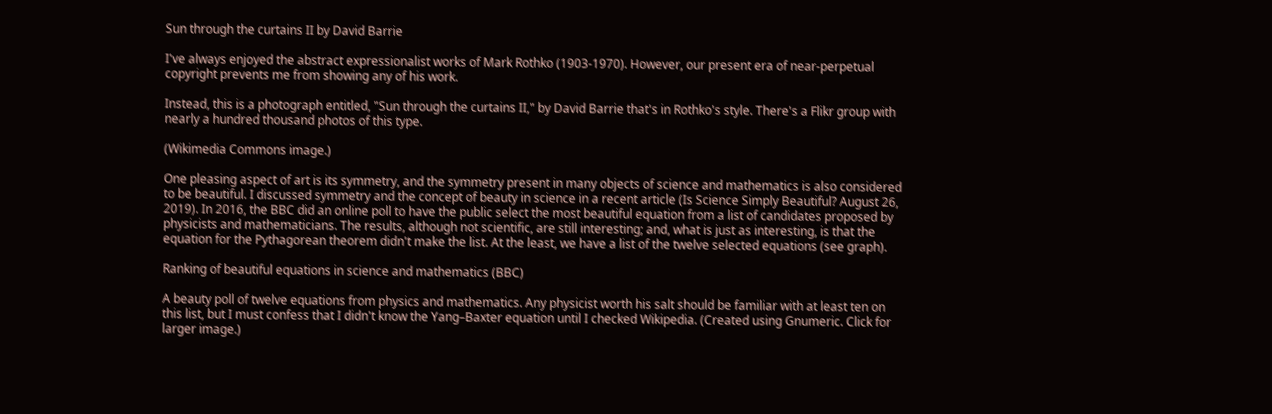Sun through the curtains II by David Barrie

I've always enjoyed the abstract expressionalist works of Mark Rothko (1903-1970). However, our present era of near-perpetual copyright prevents me from showing any of his work.

Instead, this is a photograph entitled, "Sun through the curtains II," by David Barrie that's in Rothko's style. There's a Flikr group with nearly a hundred thousand photos of this type.

(Wikimedia Commons image.)

One pleasing aspect of art is its symmetry, and the symmetry present in many objects of science and mathematics is also considered to be beautiful. I discussed symmetry and the concept of beauty in science in a recent article (Is Science Simply Beautiful? August 26, 2019). In 2016, the BBC did an online poll to have the public select the most beautiful equation from a list of candidates proposed by physicists and mathematicians. The results, although not scientific, are still interesting; and, what is just as interesting, is that the equation for the Pythagorean theorem didn't make the list. At the least, we have a list of the twelve selected equations (see graph).

Ranking of beautiful equations in science and mathematics (BBC)

A beauty poll of twelve equations from physics and mathematics. Any physicist worth his salt should be familiar with at least ten on this list, but I must confess that I didn't know the Yang–Baxter equation until I checked Wikipedia. (Created using Gnumeric. Click for larger image.)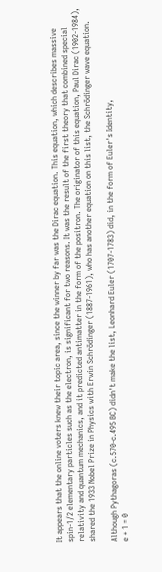It appears that the online voters knew their topic area, since the winner by far was the Dirac equation. This equation, which describes massive spin-1/2 elementary particles such as the electron, is significant for two reasons. It was the result of the first theory that combined special relativity and quantum mechanics, and it predicted antimatter in the form of the positron. The originator of this equation, Paul Dirac (1902-1984), shared the 1933 Nobel Prize in Physics with Erwin Schrödinger (1887-1961), who has another equation on this list, the Schrödinger wave equation.

Although Pythagoras (c.570-c.495 BC) didn't make the list, Leonhard Euler (1707-1783) did, in the form of Euler's Identity,
e + 1 = 0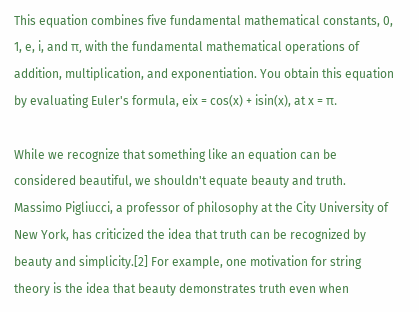This equation combines five fundamental mathematical constants, 0, 1, e, i, and π, with the fundamental mathematical operations of addition, multiplication, and exponentiation. You obtain this equation by evaluating Euler's formula, eix = cos(x) + isin(x), at x = π.

While we recognize that something like an equation can be considered beautiful, we shouldn't equate beauty and truth. Massimo Pigliucci, a professor of philosophy at the City University of New York, has criticized the idea that truth can be recognized by beauty and simplicity.[2] For example, one motivation for string theory is the idea that beauty demonstrates truth even when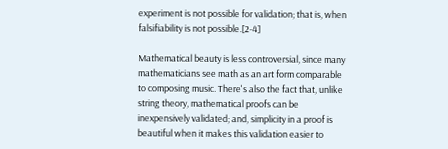experiment is not possible for validation; that is, when falsifiability is not possible.[2-4]

Mathematical beauty is less controversial, since many mathematicians see math as an art form comparable to composing music. There's also the fact that, unlike string theory, mathematical proofs can be inexpensively validated; and, simplicity in a proof is beautiful when it makes this validation easier to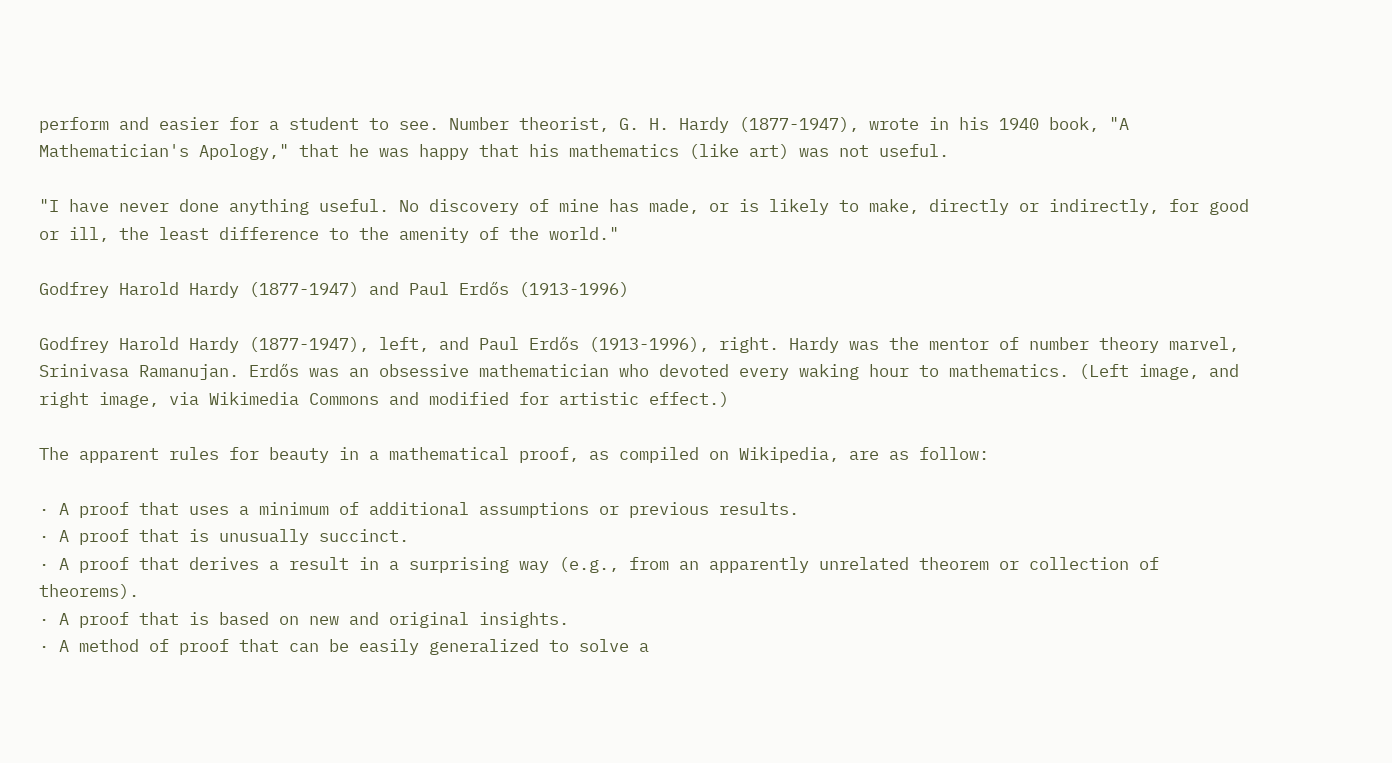perform and easier for a student to see. Number theorist, G. H. Hardy (1877-1947), wrote in his 1940 book, "A Mathematician's Apology," that he was happy that his mathematics (like art) was not useful.

"I have never done anything useful. No discovery of mine has made, or is likely to make, directly or indirectly, for good or ill, the least difference to the amenity of the world."

Godfrey Harold Hardy (1877-1947) and Paul Erdős (1913-1996)

Godfrey Harold Hardy (1877-1947), left, and Paul Erdős (1913-1996), right. Hardy was the mentor of number theory marvel, Srinivasa Ramanujan. Erdős was an obsessive mathematician who devoted every waking hour to mathematics. (Left image, and right image, via Wikimedia Commons and modified for artistic effect.)

The apparent rules for beauty in a mathematical proof, as compiled on Wikipedia, are as follow:

· A proof that uses a minimum of additional assumptions or previous results.
· A proof that is unusually succinct.
· A proof that derives a result in a surprising way (e.g., from an apparently unrelated theorem or collection of theorems).
· A proof that is based on new and original insights.
· A method of proof that can be easily generalized to solve a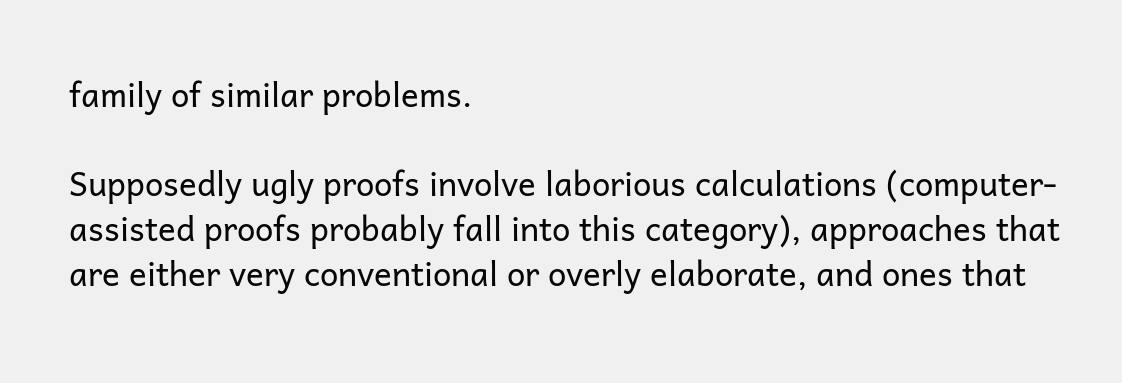family of similar problems.

Supposedly ugly proofs involve laborious calculations (computer-assisted proofs probably fall into this category), approaches that are either very conventional or overly elaborate, and ones that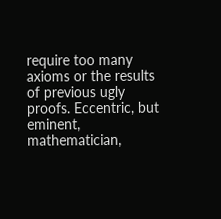require too many axioms or the results of previous ugly proofs. Eccentric, but eminent, mathematician,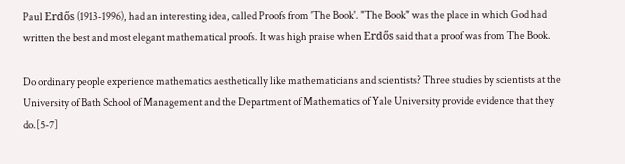Paul Erdős (1913-1996), had an interesting idea, called Proofs from 'The Book'. "The Book" was the place in which God had written the best and most elegant mathematical proofs. It was high praise when Erdős said that a proof was from The Book.

Do ordinary people experience mathematics aesthetically like mathematicians and scientists? Three studies by scientists at the University of Bath School of Management and the Department of Mathematics of Yale University provide evidence that they do.[5-7]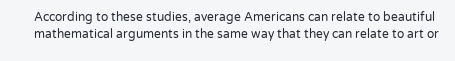According to these studies, average Americans can relate to beautiful mathematical arguments in the same way that they can relate to art or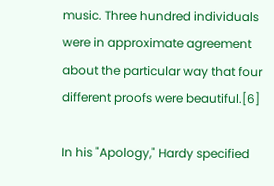music. Three hundred individuals were in approximate agreement about the particular way that four different proofs were beautiful.[6]

In his "Apology," Hardy specified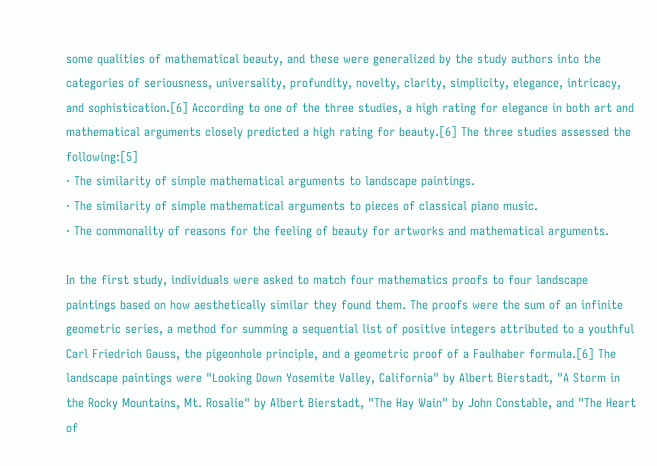some qualities of mathematical beauty, and these were generalized by the study authors into the categories of seriousness, universality, profundity, novelty, clarity, simplicity, elegance, intricacy, and sophistication.[6] According to one of the three studies, a high rating for elegance in both art and mathematical arguments closely predicted a high rating for beauty.[6] The three studies assessed the following:[5]
· The similarity of simple mathematical arguments to landscape paintings.
· The similarity of simple mathematical arguments to pieces of classical piano music.
· The commonality of reasons for the feeling of beauty for artworks and mathematical arguments.

In the first study, individuals were asked to match four mathematics proofs to four landscape paintings based on how aesthetically similar they found them. The proofs were the sum of an infinite geometric series, a method for summing a sequential list of positive integers attributed to a youthful Carl Friedrich Gauss, the pigeonhole principle, and a geometric proof of a Faulhaber formula.[6] The landscape paintings were "Looking Down Yosemite Valley, California" by Albert Bierstadt, "A Storm in the Rocky Mountains, Mt. Rosalie" by Albert Bierstadt, "The Hay Wain" by John Constable, and "The Heart of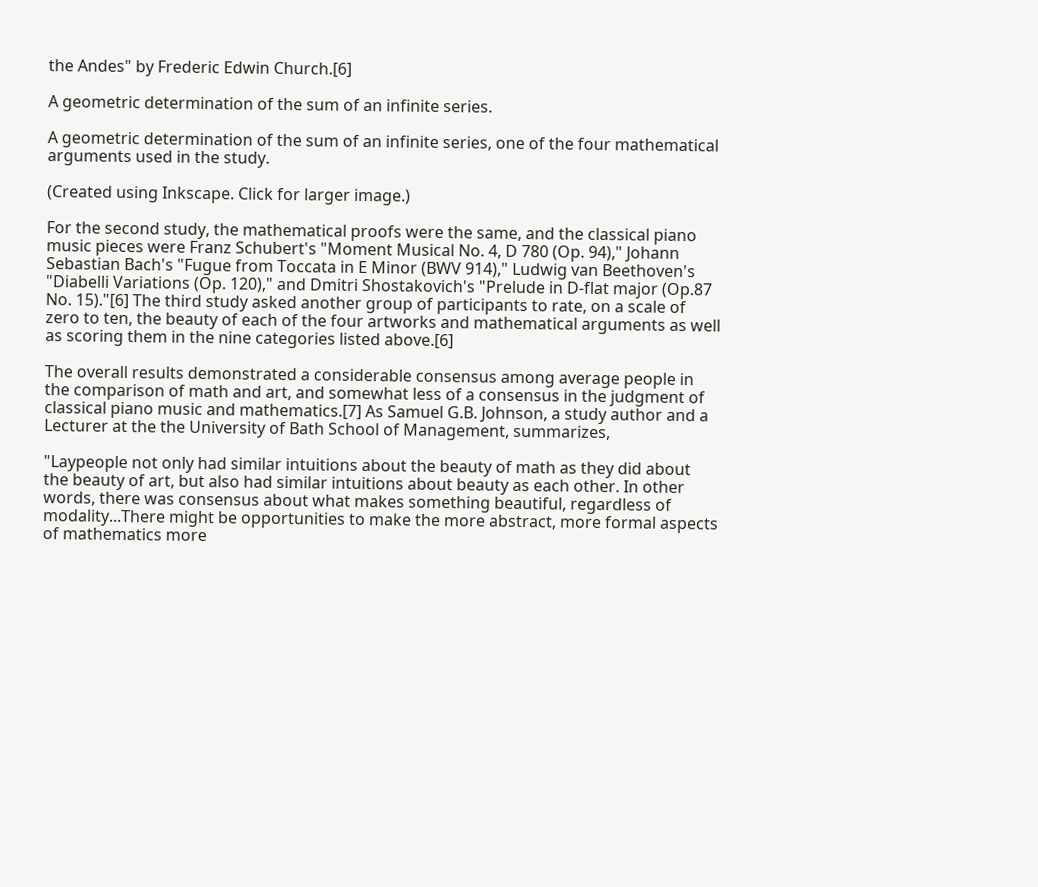the Andes" by Frederic Edwin Church.[6]

A geometric determination of the sum of an infinite series.

A geometric determination of the sum of an infinite series, one of the four mathematical arguments used in the study.

(Created using Inkscape. Click for larger image.)

For the second study, the mathematical proofs were the same, and the classical piano music pieces were Franz Schubert's "Moment Musical No. 4, D 780 (Op. 94)," Johann Sebastian Bach's "Fugue from Toccata in E Minor (BWV 914)," Ludwig van Beethoven's "Diabelli Variations (Op. 120)," and Dmitri Shostakovich's "Prelude in D-flat major (Op.87 No. 15)."[6] The third study asked another group of participants to rate, on a scale of zero to ten, the beauty of each of the four artworks and mathematical arguments as well as scoring them in the nine categories listed above.[6]

The overall results demonstrated a considerable consensus among average people in the comparison of math and art, and somewhat less of a consensus in the judgment of classical piano music and mathematics.[7] As Samuel G.B. Johnson, a study author and a Lecturer at the the University of Bath School of Management, summarizes,

"Laypeople not only had similar intuitions about the beauty of math as they did about the beauty of art, but also had similar intuitions about beauty as each other. In other words, there was consensus about what makes something beautiful, regardless of modality...There might be opportunities to make the more abstract, more formal aspects of mathematics more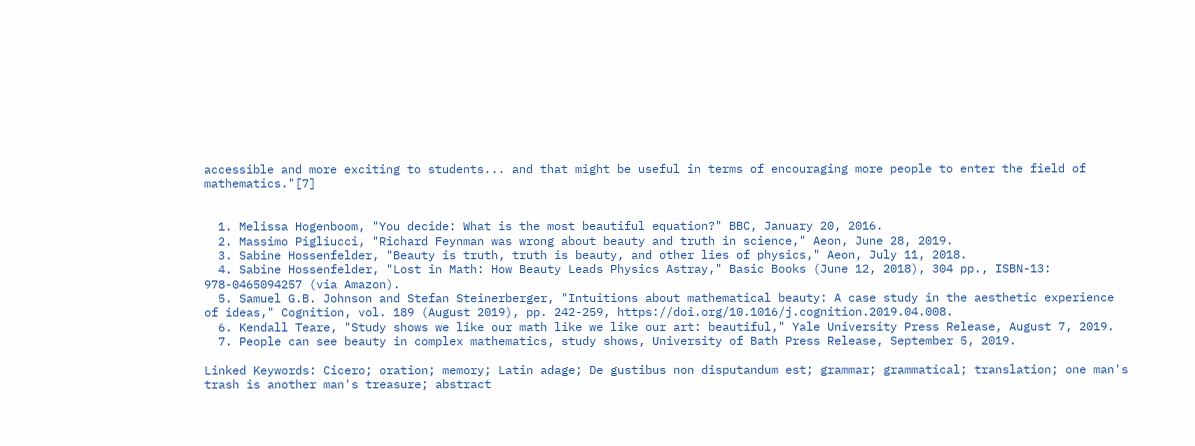accessible and more exciting to students... and that might be useful in terms of encouraging more people to enter the field of mathematics."[7]


  1. Melissa Hogenboom, "You decide: What is the most beautiful equation?" BBC, January 20, 2016.
  2. Massimo Pigliucci, "Richard Feynman was wrong about beauty and truth in science," Aeon, June 28, 2019.
  3. Sabine Hossenfelder, "Beauty is truth, truth is beauty, and other lies of physics," Aeon, July 11, 2018.
  4. Sabine Hossenfelder, "Lost in Math: How Beauty Leads Physics Astray," Basic Books (June 12, 2018), 304 pp., ISBN-13: 978-0465094257 (via Amazon).
  5. Samuel G.B. Johnson and Stefan Steinerberger, "Intuitions about mathematical beauty: A case study in the aesthetic experience of ideas," Cognition, vol. 189 (August 2019), pp. 242-259, https://doi.org/10.1016/j.cognition.2019.04.008.
  6. Kendall Teare, "Study shows we like our math like we like our art: beautiful," Yale University Press Release, August 7, 2019.
  7. People can see beauty in complex mathematics, study shows, University of Bath Press Release, September 5, 2019.

Linked Keywords: Cicero; oration; memory; Latin adage; De gustibus non disputandum est; grammar; grammatical; translation; one man's trash is another man's treasure; abstract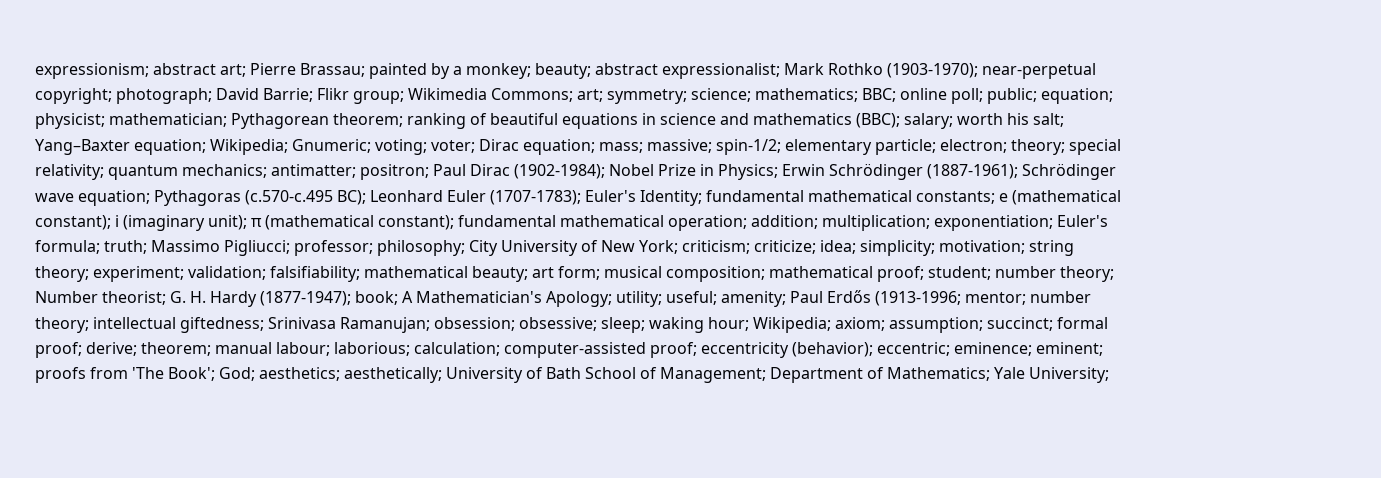expressionism; abstract art; Pierre Brassau; painted by a monkey; beauty; abstract expressionalist; Mark Rothko (1903-1970); near-perpetual copyright; photograph; David Barrie; Flikr group; Wikimedia Commons; art; symmetry; science; mathematics; BBC; online poll; public; equation; physicist; mathematician; Pythagorean theorem; ranking of beautiful equations in science and mathematics (BBC); salary; worth his salt; Yang–Baxter equation; Wikipedia; Gnumeric; voting; voter; Dirac equation; mass; massive; spin-1/2; elementary particle; electron; theory; special relativity; quantum mechanics; antimatter; positron; Paul Dirac (1902-1984); Nobel Prize in Physics; Erwin Schrödinger (1887-1961); Schrödinger wave equation; Pythagoras (c.570-c.495 BC); Leonhard Euler (1707-1783); Euler's Identity; fundamental mathematical constants; e (mathematical constant); i (imaginary unit); π (mathematical constant); fundamental mathematical operation; addition; multiplication; exponentiation; Euler's formula; truth; Massimo Pigliucci; professor; philosophy; City University of New York; criticism; criticize; idea; simplicity; motivation; string theory; experiment; validation; falsifiability; mathematical beauty; art form; musical composition; mathematical proof; student; number theory; Number theorist; G. H. Hardy (1877-1947); book; A Mathematician's Apology; utility; useful; amenity; Paul Erdős (1913-1996; mentor; number theory; intellectual giftedness; Srinivasa Ramanujan; obsession; obsessive; sleep; waking hour; Wikipedia; axiom; assumption; succinct; formal proof; derive; theorem; manual labour; laborious; calculation; computer-assisted proof; eccentricity (behavior); eccentric; eminence; eminent; proofs from 'The Book'; God; aesthetics; aesthetically; University of Bath School of Management; Department of Mathematics; Yale University;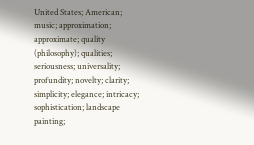United States; American; music; approximation; approximate; quality (philosophy); qualities; seriousness; universality; profundity; novelty; clarity; simplicity; elegance; intricacy; sophistication; landscape painting;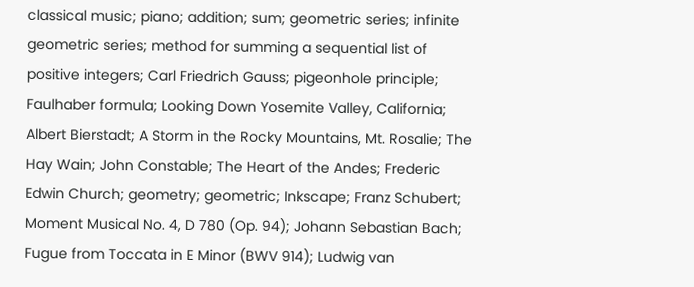classical music; piano; addition; sum; geometric series; infinite geometric series; method for summing a sequential list of positive integers; Carl Friedrich Gauss; pigeonhole principle; Faulhaber formula; Looking Down Yosemite Valley, California; Albert Bierstadt; A Storm in the Rocky Mountains, Mt. Rosalie; The Hay Wain; John Constable; The Heart of the Andes; Frederic Edwin Church; geometry; geometric; Inkscape; Franz Schubert; Moment Musical No. 4, D 780 (Op. 94); Johann Sebastian Bach; Fugue from Toccata in E Minor (BWV 914); Ludwig van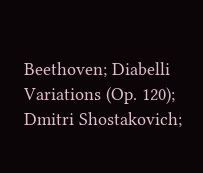Beethoven; Diabelli Variations (Op. 120); Dmitri Shostakovich;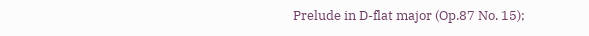Prelude in D-flat major (Op.87 No. 15);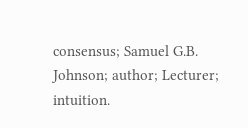consensus; Samuel G.B. Johnson; author; Lecturer; intuition.